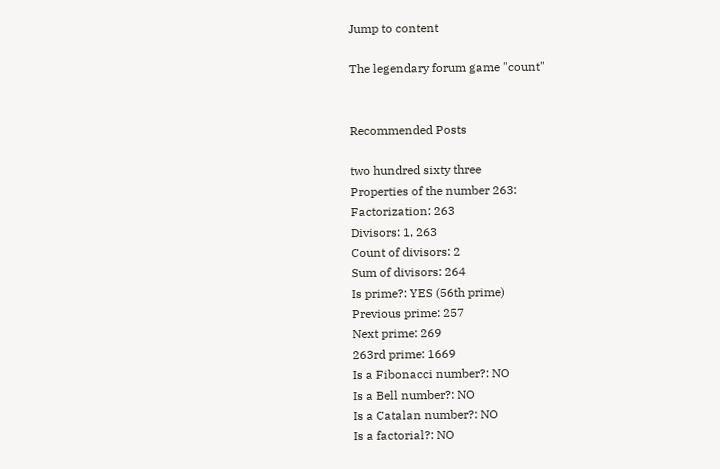Jump to content

The legendary forum game "count"


Recommended Posts

two hundred sixty three
Properties of the number 263:
Factorization: 263
Divisors: 1, 263
Count of divisors: 2
Sum of divisors: 264
Is prime?: YES (56th prime)
Previous prime: 257
Next prime: 269
263rd prime: 1669
Is a Fibonacci number?: NO
Is a Bell number?: NO
Is a Catalan number?: NO
Is a factorial?: NO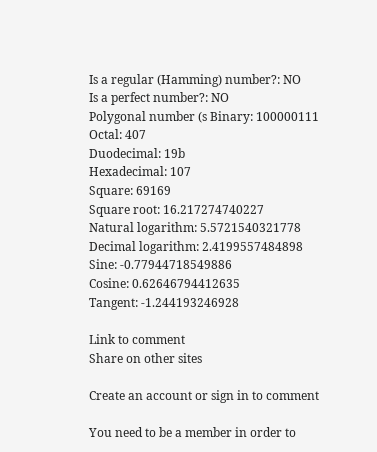Is a regular (Hamming) number?: NO
Is a perfect number?: NO
Polygonal number (s Binary: 100000111
Octal: 407
Duodecimal: 19b
Hexadecimal: 107
Square: 69169
Square root: 16.217274740227
Natural logarithm: 5.5721540321778
Decimal logarithm: 2.4199557484898
Sine: -0.77944718549886
Cosine: 0.62646794412635
Tangent: -1.244193246928

Link to comment
Share on other sites

Create an account or sign in to comment

You need to be a member in order to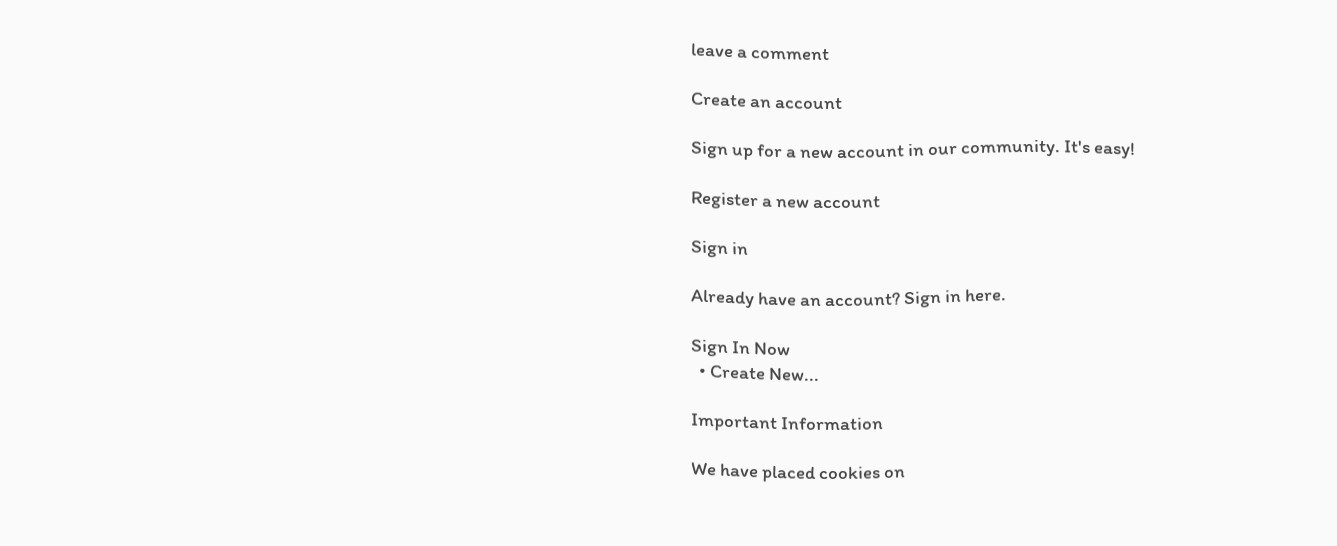leave a comment

Create an account

Sign up for a new account in our community. It's easy!

Register a new account

Sign in

Already have an account? Sign in here.

Sign In Now
  • Create New...

Important Information

We have placed cookies on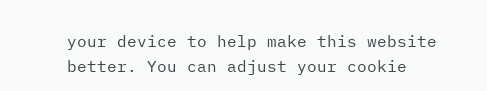your device to help make this website better. You can adjust your cookie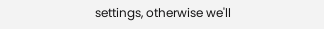settings, otherwise we'll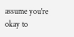assume you're okay to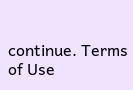continue. Terms of Use